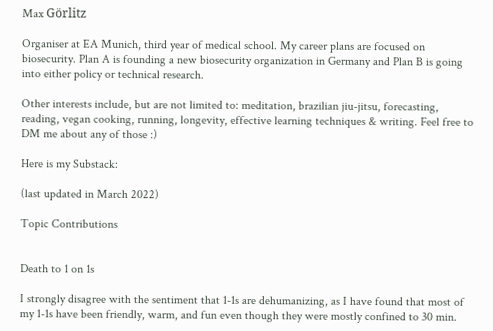Max Görlitz

Organiser at EA Munich, third year of medical school. My career plans are focused on biosecurity. Plan A is founding a new biosecurity organization in Germany and Plan B is going into either policy or technical research.

Other interests include, but are not limited to: meditation, brazilian jiu-jitsu, forecasting, reading, vegan cooking, running, longevity, effective learning techniques & writing. Feel free to DM me about any of those :)

Here is my Substack:

(last updated in March 2022)

Topic Contributions


Death to 1 on 1s

I strongly disagree with the sentiment that 1-1s are dehumanizing, as I have found that most of my 1-1s have been friendly, warm, and fun even though they were mostly confined to 30 min.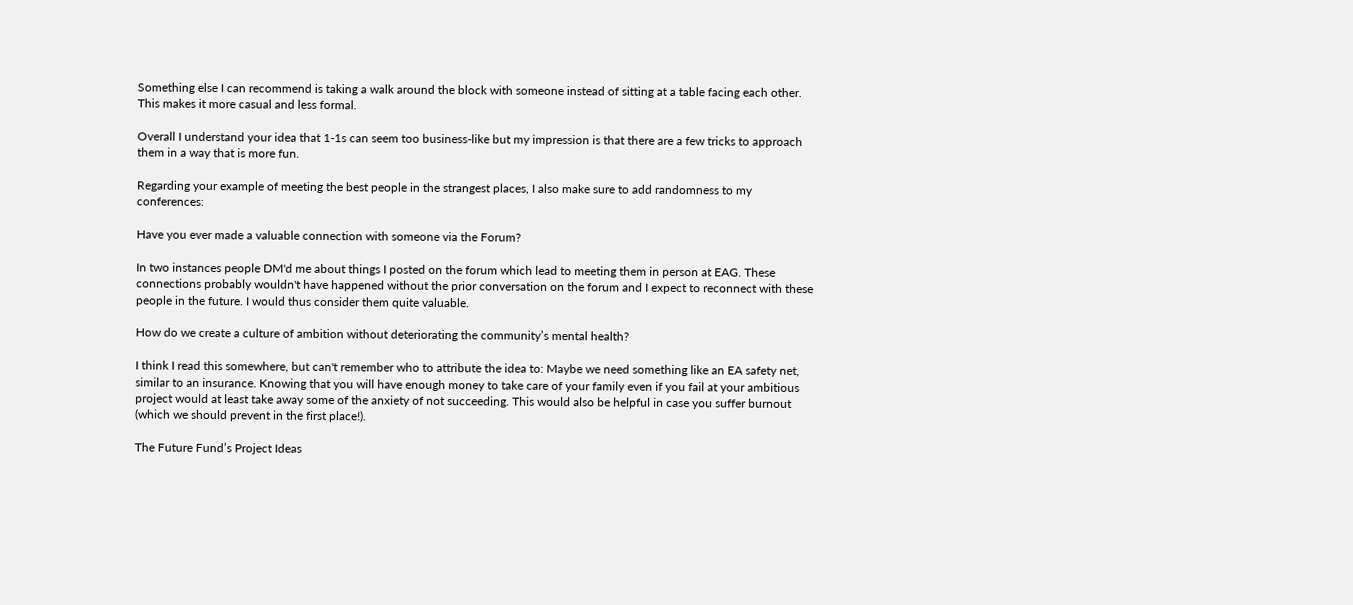Something else I can recommend is taking a walk around the block with someone instead of sitting at a table facing each other. This makes it more casual and less formal.

Overall I understand your idea that 1-1s can seem too business-like but my impression is that there are a few tricks to approach them in a way that is more fun.

Regarding your example of meeting the best people in the strangest places, I also make sure to add randomness to my conferences:

Have you ever made a valuable connection with someone via the Forum?

In two instances people DM'd me about things I posted on the forum which lead to meeting them in person at EAG. These connections probably wouldn't have happened without the prior conversation on the forum and I expect to reconnect with these people in the future. I would thus consider them quite valuable.

How do we create a culture of ambition without deteriorating the community’s mental health?

I think I read this somewhere, but can't remember who to attribute the idea to: Maybe we need something like an EA safety net, similar to an insurance. Knowing that you will have enough money to take care of your family even if you fail at your ambitious project would at least take away some of the anxiety of not succeeding. This would also be helpful in case you suffer burnout (which we should prevent in the first place!).

The Future Fund’s Project Ideas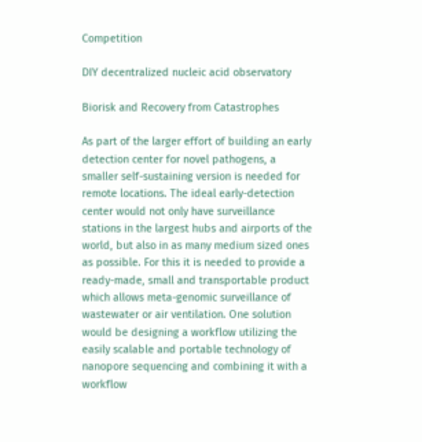Competition

DIY decentralized nucleic acid observatory

Biorisk and Recovery from Catastrophes

As part of the larger effort of building an early detection center for novel pathogens, a smaller self-sustaining version is needed for remote locations. The ideal early-detection center would not only have surveillance stations in the largest hubs and airports of the world, but also in as many medium sized ones as possible. For this it is needed to provide a ready-made, small and transportable product which allows meta-genomic surveillance of wastewater or air ventilation. One solution would be designing a workflow utilizing the easily scalable and portable technology of nanopore sequencing and combining it with a workflow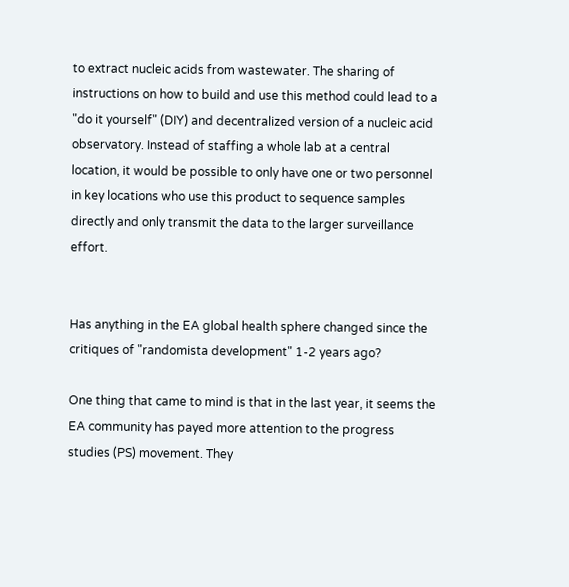to extract nucleic acids from wastewater. The sharing of instructions on how to build and use this method could lead to a "do it yourself" (DIY) and decentralized version of a nucleic acid observatory. Instead of staffing a whole lab at a central location, it would be possible to only have one or two personnel in key locations who use this product to sequence samples directly and only transmit the data to the larger surveillance effort.


Has anything in the EA global health sphere changed since the critiques of "randomista development" 1-2 years ago?

One thing that came to mind is that in the last year, it seems the EA community has payed more attention to the progress studies (PS) movement. They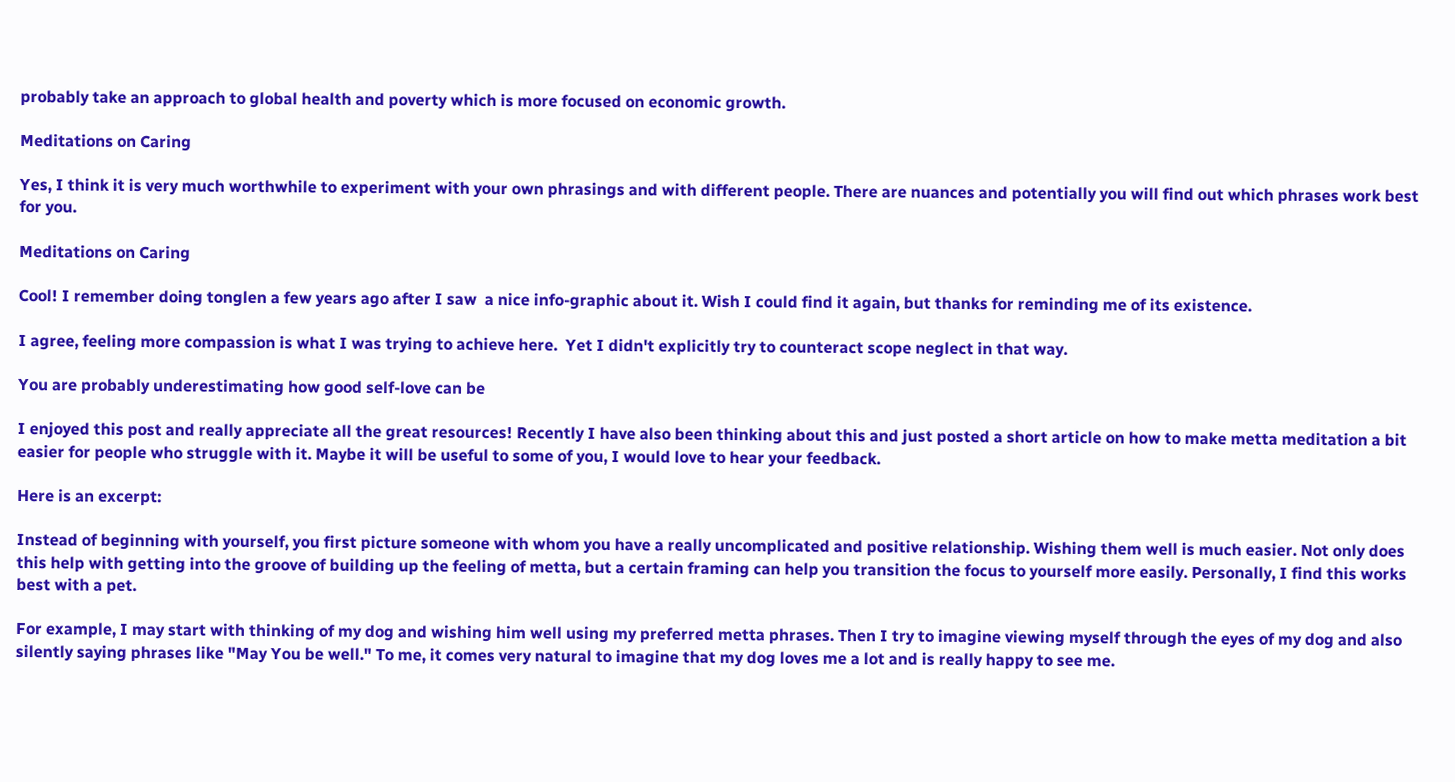probably take an approach to global health and poverty which is more focused on economic growth.

Meditations on Caring

Yes, I think it is very much worthwhile to experiment with your own phrasings and with different people. There are nuances and potentially you will find out which phrases work best for you.

Meditations on Caring

Cool! I remember doing tonglen a few years ago after I saw  a nice info-graphic about it. Wish I could find it again, but thanks for reminding me of its existence.

I agree, feeling more compassion is what I was trying to achieve here.  Yet I didn't explicitly try to counteract scope neglect in that way.

You are probably underestimating how good self-love can be

I enjoyed this post and really appreciate all the great resources! Recently I have also been thinking about this and just posted a short article on how to make metta meditation a bit easier for people who struggle with it. Maybe it will be useful to some of you, I would love to hear your feedback.

Here is an excerpt:

Instead of beginning with yourself, you first picture someone with whom you have a really uncomplicated and positive relationship. Wishing them well is much easier. Not only does this help with getting into the groove of building up the feeling of metta, but a certain framing can help you transition the focus to yourself more easily. Personally, I find this works best with a pet.

For example, I may start with thinking of my dog and wishing him well using my preferred metta phrases. Then I try to imagine viewing myself through the eyes of my dog and also silently saying phrases like "May You be well." To me, it comes very natural to imagine that my dog loves me a lot and is really happy to see me.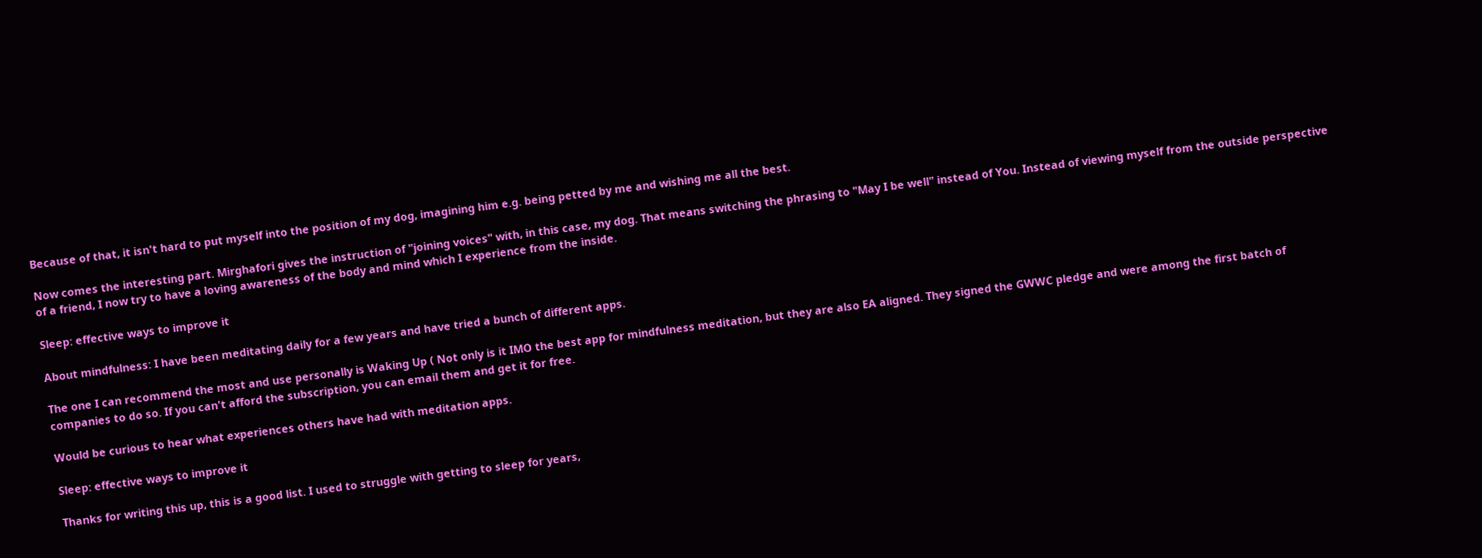Because of that, it isn't hard to put myself into the position of my dog, imagining him e.g. being petted by me and wishing me all the best.

Now comes the interesting part. Mirghafori gives the instruction of "joining voices" with, in this case, my dog. That means switching the phrasing to "May I be well" instead of You. Instead of viewing myself from the outside perspective of a friend, I now try to have a loving awareness of the body and mind which I experience from the inside.

Sleep: effective ways to improve it

About mindfulness: I have been meditating daily for a few years and have tried a bunch of different apps.

The one I can recommend the most and use personally is Waking Up ( Not only is it IMO the best app for mindfulness meditation, but they are also EA aligned. They signed the GWWC pledge and were among the first batch of companies to do so. If you can't afford the subscription, you can email them and get it for free.

Would be curious to hear what experiences others have had with meditation apps.

Sleep: effective ways to improve it

Thanks for writing this up, this is a good list. I used to struggle with getting to sleep for years,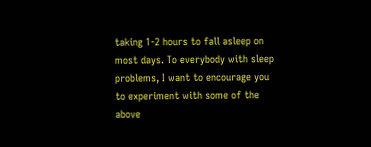taking 1-2 hours to fall asleep on most days. To everybody with sleep problems, I want to encourage you to experiment with some of the above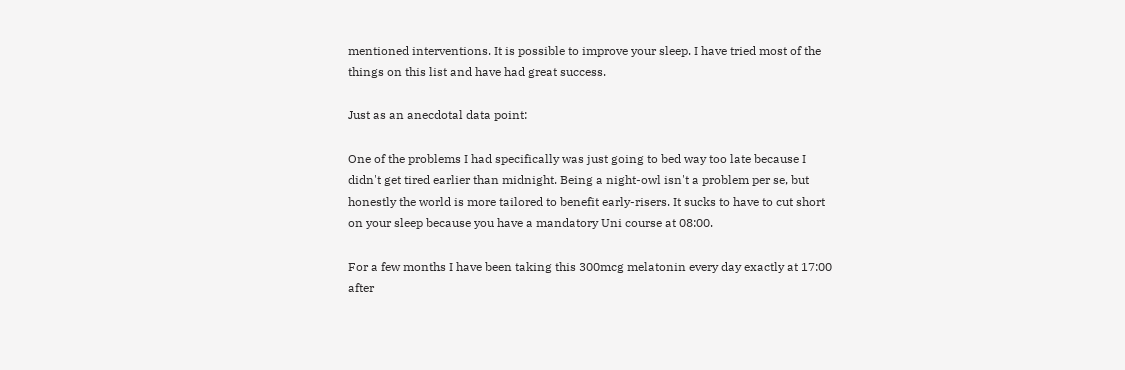mentioned interventions. It is possible to improve your sleep. I have tried most of the things on this list and have had great success.

Just as an anecdotal data point:

One of the problems I had specifically was just going to bed way too late because I didn't get tired earlier than midnight. Being a night-owl isn't a problem per se, but honestly the world is more tailored to benefit early-risers. It sucks to have to cut short on your sleep because you have a mandatory Uni course at 08:00.

For a few months I have been taking this 300mcg melatonin every day exactly at 17:00 after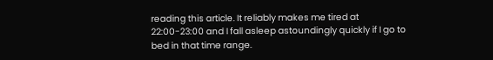reading this article. It reliably makes me tired at 22:00-23:00 and I fall asleep astoundingly quickly if I go to bed in that time range.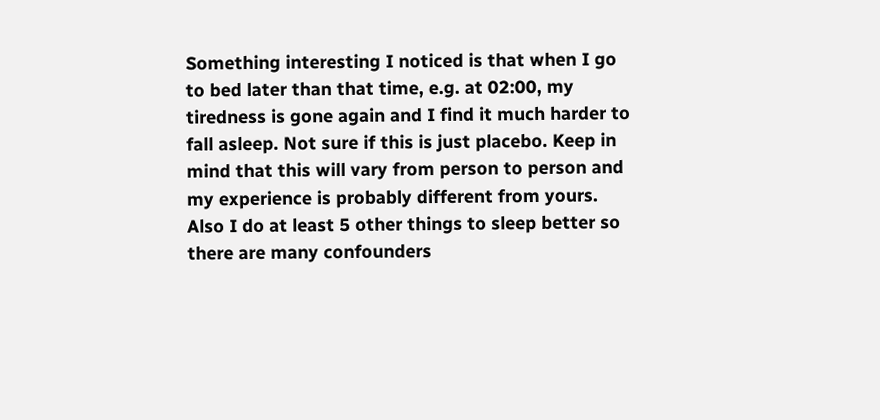Something interesting I noticed is that when I go to bed later than that time, e.g. at 02:00, my tiredness is gone again and I find it much harder to fall asleep. Not sure if this is just placebo. Keep in mind that this will vary from person to person and my experience is probably different from yours. Also I do at least 5 other things to sleep better so there are many confounders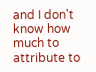and I don't know how much to attribute to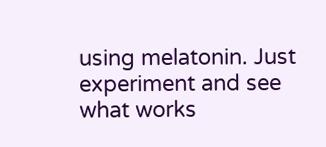using melatonin. Just experiment and see what works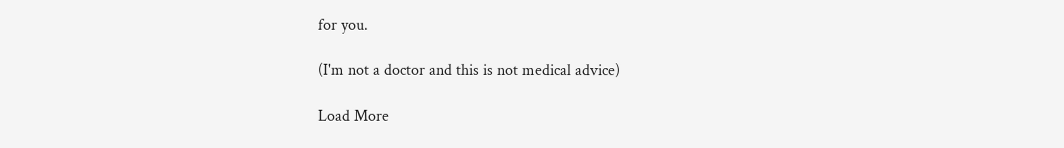for you.

(I'm not a doctor and this is not medical advice)

Load More